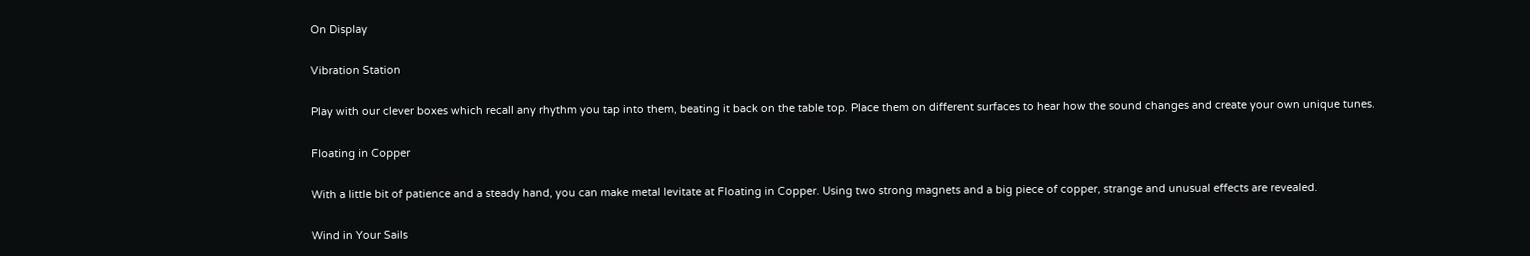On Display

Vibration Station

Play with our clever boxes which recall any rhythm you tap into them, beating it back on the table top. Place them on different surfaces to hear how the sound changes and create your own unique tunes.

Floating in Copper

With a little bit of patience and a steady hand, you can make metal levitate at Floating in Copper. Using two strong magnets and a big piece of copper, strange and unusual effects are revealed.

Wind in Your Sails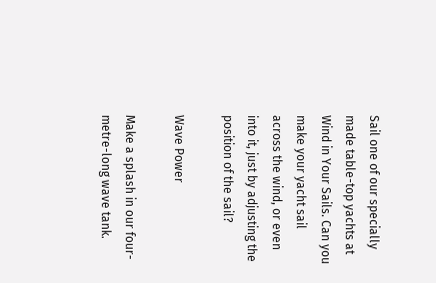Sail one of our specially made table-top yachts at Wind in Your Sails. Can you make your yacht sail across the wind, or even into it, just by adjusting the position of the sail?

Wave Power

Make a splash in our four-metre-long wave tank.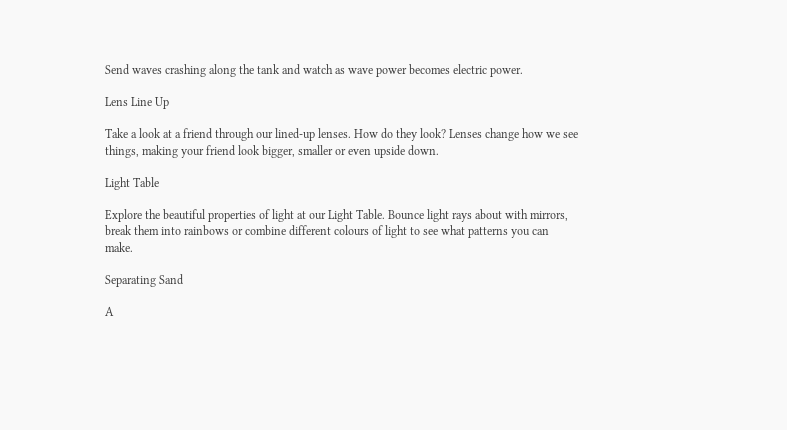Send waves crashing along the tank and watch as wave power becomes electric power.

Lens Line Up

Take a look at a friend through our lined-up lenses. How do they look? Lenses change how we see things, making your friend look bigger, smaller or even upside down.

Light Table

Explore the beautiful properties of light at our Light Table. Bounce light rays about with mirrors, break them into rainbows or combine different colours of light to see what patterns you can make.

Separating Sand

A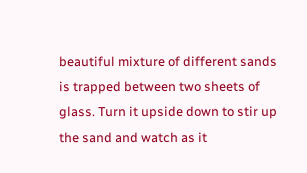beautiful mixture of different sands is trapped between two sheets of glass. Turn it upside down to stir up the sand and watch as it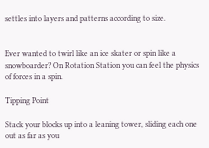settles into layers and patterns according to size.


Ever wanted to twirl like an ice skater or spin like a snowboarder? On Rotation Station you can feel the physics of forces in a spin.

Tipping Point

Stack your blocks up into a leaning tower, sliding each one out as far as you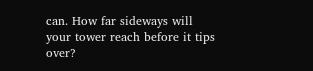can. How far sideways will your tower reach before it tips over?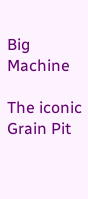Big Machine

The iconic Grain Pit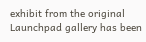exhibit from the original Launchpad gallery has been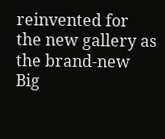reinvented for the new gallery as the brand-new Big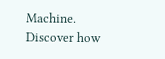Machine. Discover how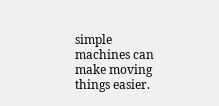simple machines can make moving things easier.